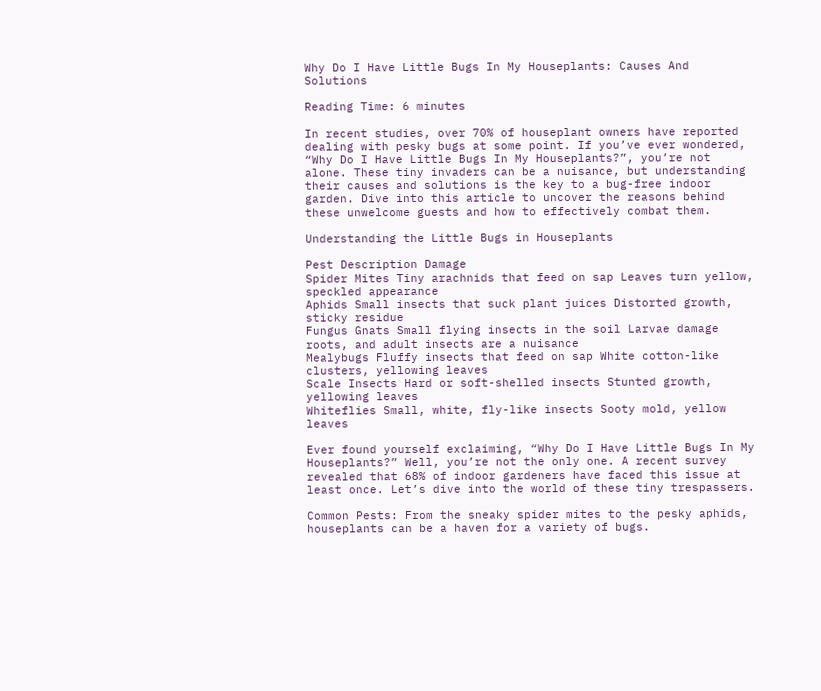Why Do I Have Little Bugs In My Houseplants: Causes And Solutions

Reading Time: 6 minutes

In recent studies, over 70% of houseplant owners have reported dealing with pesky bugs at some point. If you’ve ever wondered, “Why Do I Have Little Bugs In My Houseplants?”, you’re not alone. These tiny invaders can be a nuisance, but understanding their causes and solutions is the key to a bug-free indoor garden. Dive into this article to uncover the reasons behind these unwelcome guests and how to effectively combat them.

Understanding the Little Bugs in Houseplants

Pest Description Damage
Spider Mites Tiny arachnids that feed on sap Leaves turn yellow, speckled appearance
Aphids Small insects that suck plant juices Distorted growth, sticky residue
Fungus Gnats Small flying insects in the soil Larvae damage roots, and adult insects are a nuisance
Mealybugs Fluffy insects that feed on sap White cotton-like clusters, yellowing leaves
Scale Insects Hard or soft-shelled insects Stunted growth, yellowing leaves
Whiteflies Small, white, fly-like insects Sooty mold, yellow leaves

Ever found yourself exclaiming, “Why Do I Have Little Bugs In My Houseplants?” Well, you’re not the only one. A recent survey revealed that 68% of indoor gardeners have faced this issue at least once. Let’s dive into the world of these tiny trespassers.

Common Pests: From the sneaky spider mites to the pesky aphids, houseplants can be a haven for a variety of bugs.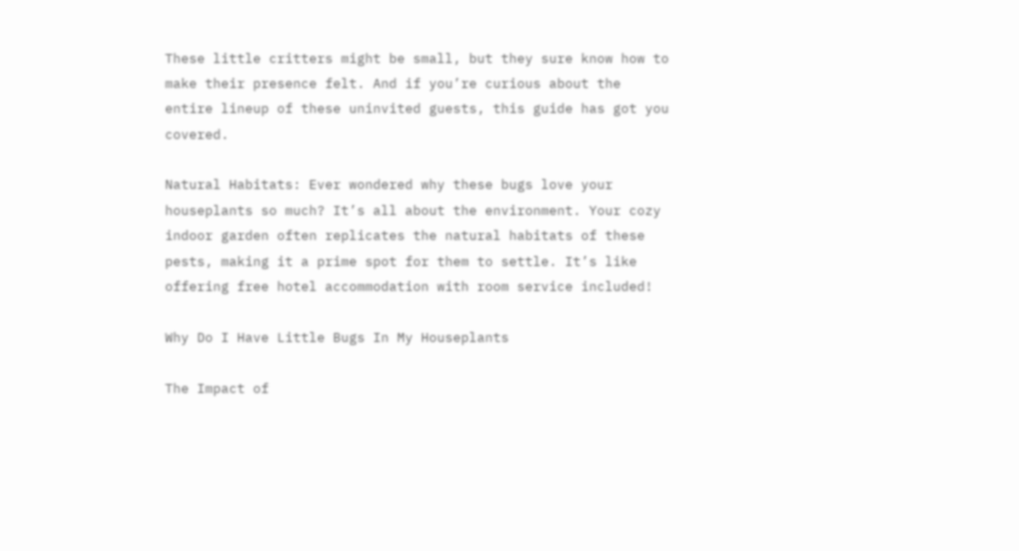These little critters might be small, but they sure know how to make their presence felt. And if you’re curious about the entire lineup of these uninvited guests, this guide has got you covered.

Natural Habitats: Ever wondered why these bugs love your houseplants so much? It’s all about the environment. Your cozy indoor garden often replicates the natural habitats of these pests, making it a prime spot for them to settle. It’s like offering free hotel accommodation with room service included!

Why Do I Have Little Bugs In My Houseplants

The Impact of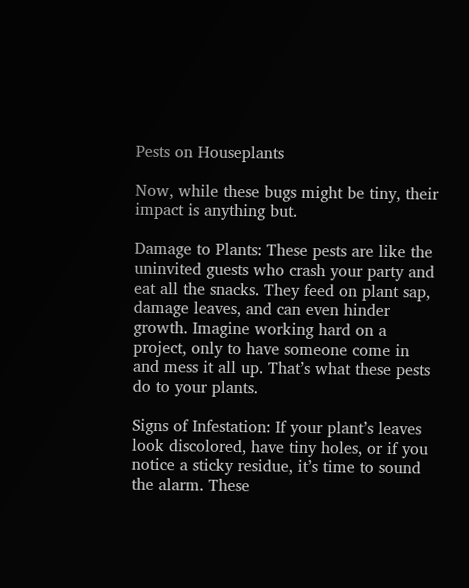Pests on Houseplants

Now, while these bugs might be tiny, their impact is anything but.

Damage to Plants: These pests are like the uninvited guests who crash your party and eat all the snacks. They feed on plant sap, damage leaves, and can even hinder growth. Imagine working hard on a project, only to have someone come in and mess it all up. That’s what these pests do to your plants.

Signs of Infestation: If your plant’s leaves look discolored, have tiny holes, or if you notice a sticky residue, it’s time to sound the alarm. These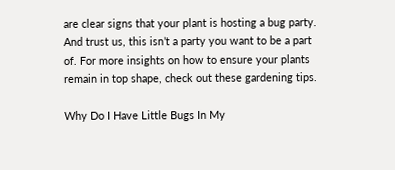are clear signs that your plant is hosting a bug party. And trust us, this isn’t a party you want to be a part of. For more insights on how to ensure your plants remain in top shape, check out these gardening tips.

Why Do I Have Little Bugs In My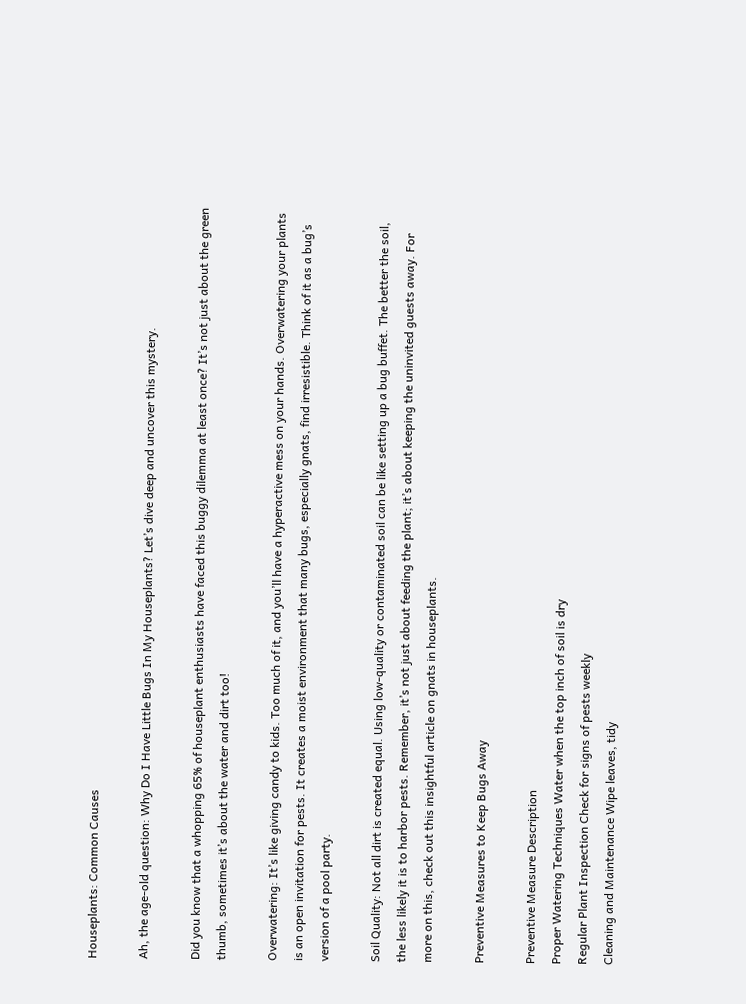Houseplants: Common Causes

Ah, the age-old question: Why Do I Have Little Bugs In My Houseplants? Let’s dive deep and uncover this mystery.

Did you know that a whopping 65% of houseplant enthusiasts have faced this buggy dilemma at least once? It’s not just about the green thumb, sometimes it’s about the water and dirt too!

Overwatering: It’s like giving candy to kids. Too much of it, and you’ll have a hyperactive mess on your hands. Overwatering your plants is an open invitation for pests. It creates a moist environment that many bugs, especially gnats, find irresistible. Think of it as a bug’s version of a pool party.

Soil Quality: Not all dirt is created equal. Using low-quality or contaminated soil can be like setting up a bug buffet. The better the soil, the less likely it is to harbor pests. Remember, it’s not just about feeding the plant; it’s about keeping the uninvited guests away. For more on this, check out this insightful article on gnats in houseplants.

Preventive Measures to Keep Bugs Away

Preventive Measure Description
Proper Watering Techniques Water when the top inch of soil is dry
Regular Plant Inspection Check for signs of pests weekly
Cleaning and Maintenance Wipe leaves, tidy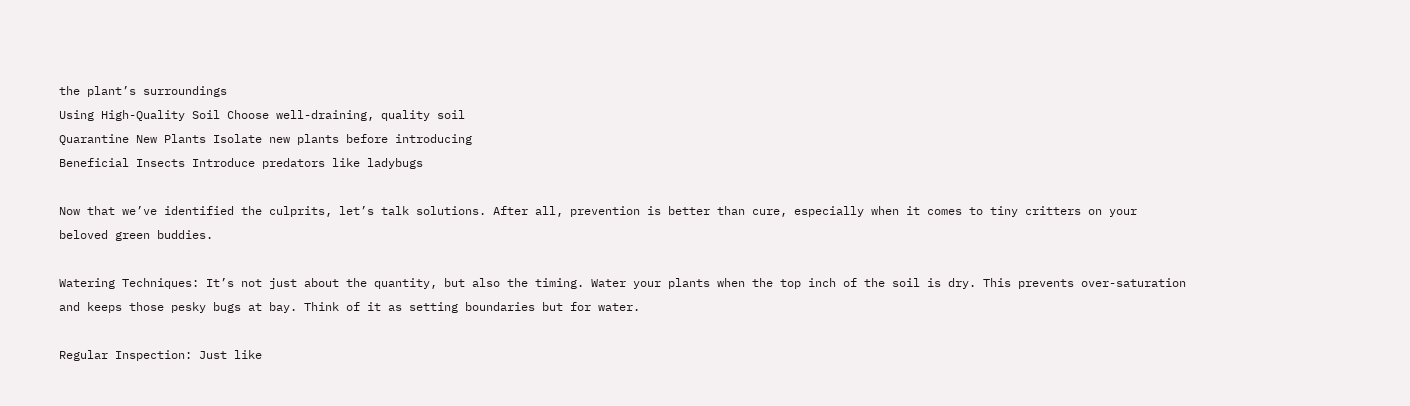the plant’s surroundings
Using High-Quality Soil Choose well-draining, quality soil
Quarantine New Plants Isolate new plants before introducing
Beneficial Insects Introduce predators like ladybugs

Now that we’ve identified the culprits, let’s talk solutions. After all, prevention is better than cure, especially when it comes to tiny critters on your beloved green buddies.

Watering Techniques: It’s not just about the quantity, but also the timing. Water your plants when the top inch of the soil is dry. This prevents over-saturation and keeps those pesky bugs at bay. Think of it as setting boundaries but for water.

Regular Inspection: Just like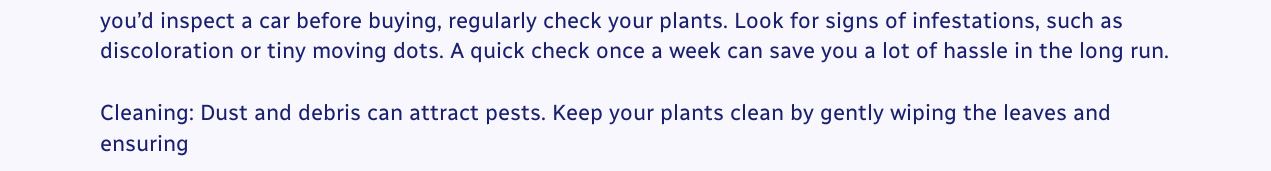you’d inspect a car before buying, regularly check your plants. Look for signs of infestations, such as discoloration or tiny moving dots. A quick check once a week can save you a lot of hassle in the long run.

Cleaning: Dust and debris can attract pests. Keep your plants clean by gently wiping the leaves and ensuring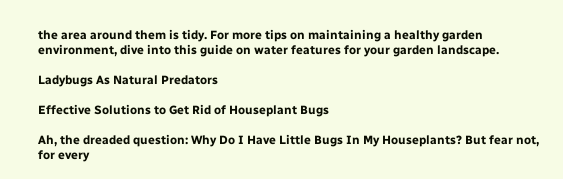the area around them is tidy. For more tips on maintaining a healthy garden environment, dive into this guide on water features for your garden landscape.

Ladybugs As Natural Predators

Effective Solutions to Get Rid of Houseplant Bugs

Ah, the dreaded question: Why Do I Have Little Bugs In My Houseplants? But fear not, for every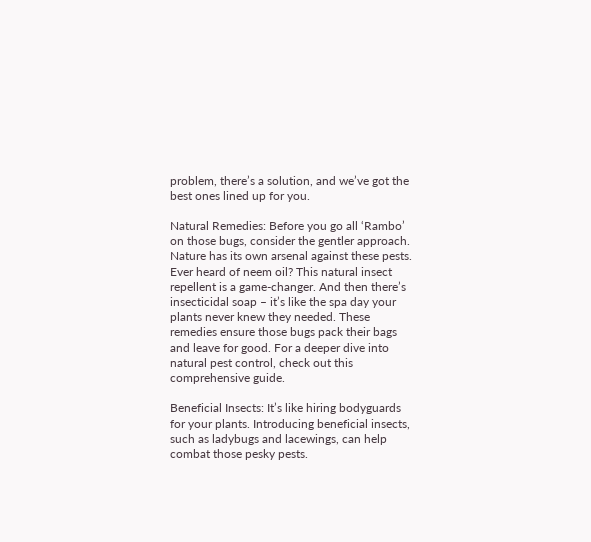problem, there’s a solution, and we’ve got the best ones lined up for you.

Natural Remedies: Before you go all ‘Rambo’ on those bugs, consider the gentler approach. Nature has its own arsenal against these pests. Ever heard of neem oil? This natural insect repellent is a game-changer. And then there’s insecticidal soap – it’s like the spa day your plants never knew they needed. These remedies ensure those bugs pack their bags and leave for good. For a deeper dive into natural pest control, check out this comprehensive guide.

Beneficial Insects: It’s like hiring bodyguards for your plants. Introducing beneficial insects, such as ladybugs and lacewings, can help combat those pesky pests.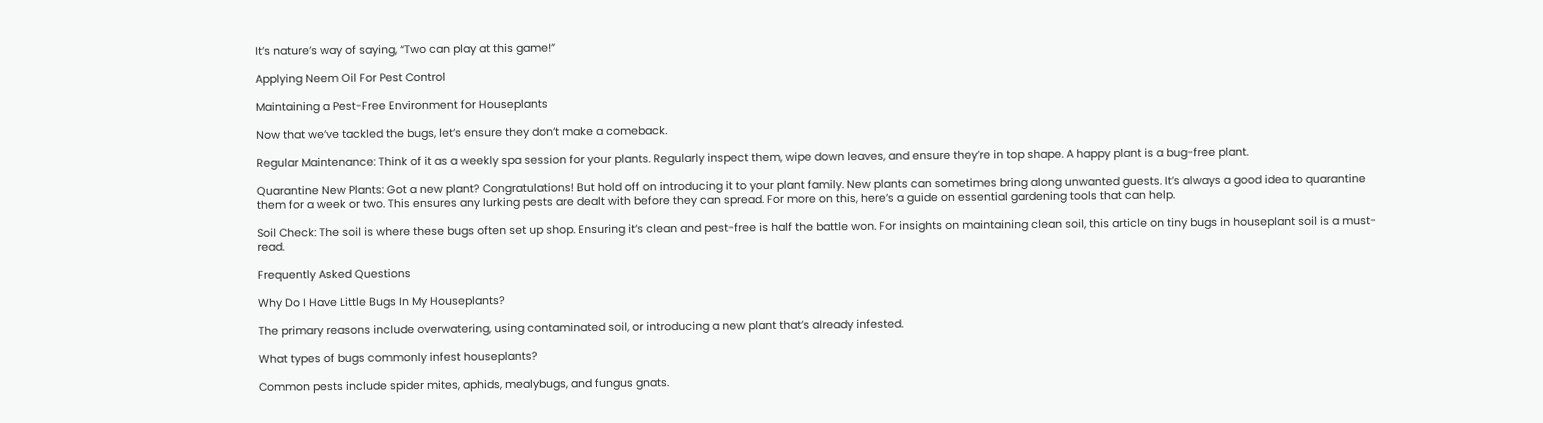It’s nature’s way of saying, “Two can play at this game!”

Applying Neem Oil For Pest Control

Maintaining a Pest-Free Environment for Houseplants

Now that we’ve tackled the bugs, let’s ensure they don’t make a comeback.

Regular Maintenance: Think of it as a weekly spa session for your plants. Regularly inspect them, wipe down leaves, and ensure they’re in top shape. A happy plant is a bug-free plant.

Quarantine New Plants: Got a new plant? Congratulations! But hold off on introducing it to your plant family. New plants can sometimes bring along unwanted guests. It’s always a good idea to quarantine them for a week or two. This ensures any lurking pests are dealt with before they can spread. For more on this, here’s a guide on essential gardening tools that can help.

Soil Check: The soil is where these bugs often set up shop. Ensuring it’s clean and pest-free is half the battle won. For insights on maintaining clean soil, this article on tiny bugs in houseplant soil is a must-read.

Frequently Asked Questions

Why Do I Have Little Bugs In My Houseplants?

The primary reasons include overwatering, using contaminated soil, or introducing a new plant that’s already infested.

What types of bugs commonly infest houseplants?

Common pests include spider mites, aphids, mealybugs, and fungus gnats.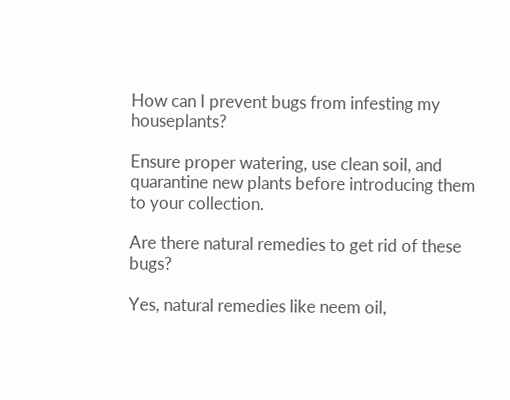How can I prevent bugs from infesting my houseplants?

Ensure proper watering, use clean soil, and quarantine new plants before introducing them to your collection.

Are there natural remedies to get rid of these bugs?

Yes, natural remedies like neem oil,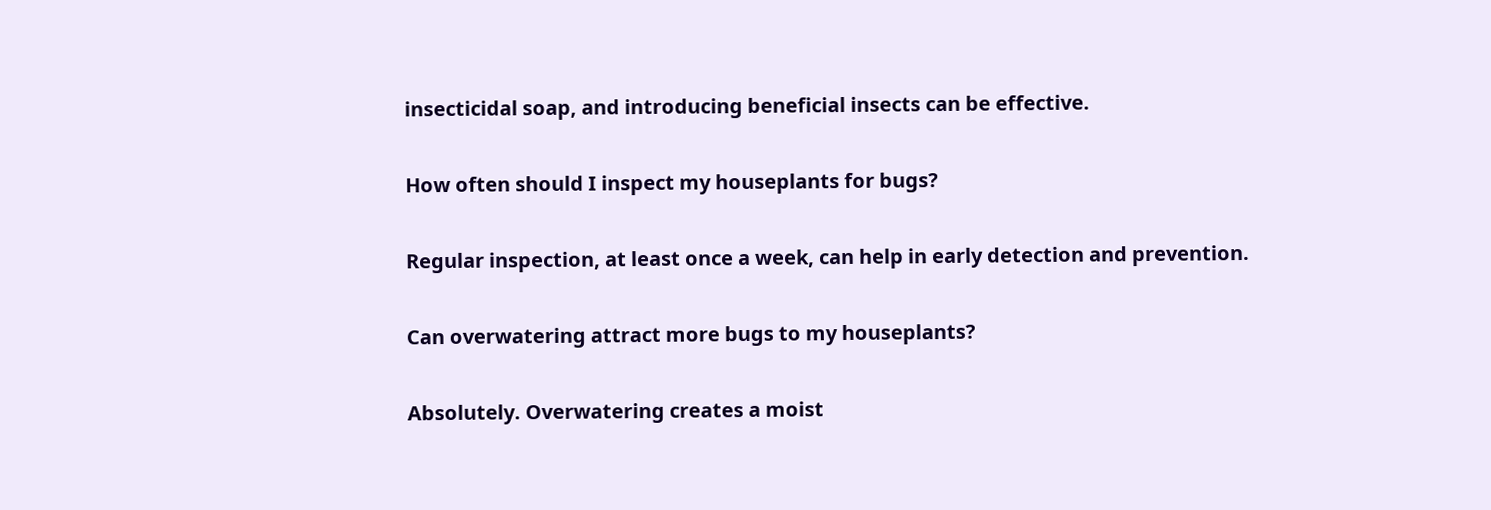insecticidal soap, and introducing beneficial insects can be effective.

How often should I inspect my houseplants for bugs?

Regular inspection, at least once a week, can help in early detection and prevention.

Can overwatering attract more bugs to my houseplants?

Absolutely. Overwatering creates a moist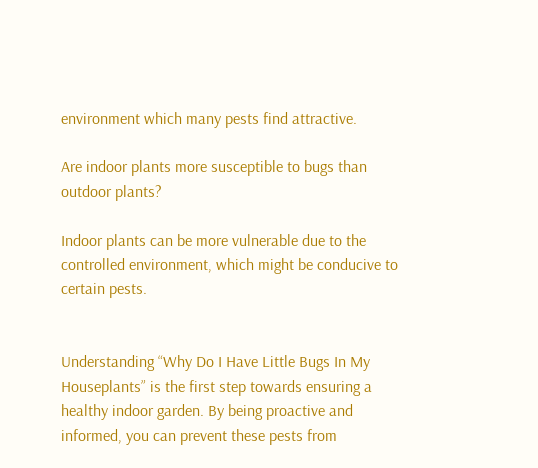environment which many pests find attractive.

Are indoor plants more susceptible to bugs than outdoor plants?

Indoor plants can be more vulnerable due to the controlled environment, which might be conducive to certain pests.


Understanding “Why Do I Have Little Bugs In My Houseplants” is the first step towards ensuring a healthy indoor garden. By being proactive and informed, you can prevent these pests from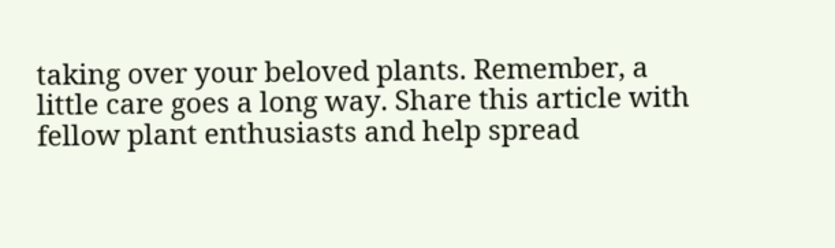taking over your beloved plants. Remember, a little care goes a long way. Share this article with fellow plant enthusiasts and help spread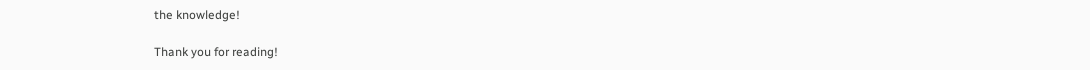the knowledge!

Thank you for reading!